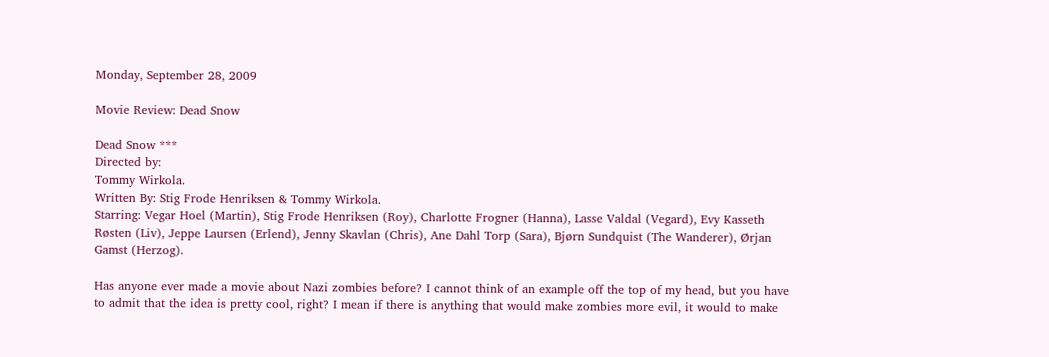Monday, September 28, 2009

Movie Review: Dead Snow

Dead Snow ***
Directed by:
Tommy Wirkola.
Written By: Stig Frode Henriksen & Tommy Wirkola.
Starring: Vegar Hoel (Martin), Stig Frode Henriksen (Roy), Charlotte Frogner (Hanna), Lasse Valdal (Vegard), Evy Kasseth Røsten (Liv), Jeppe Laursen (Erlend), Jenny Skavlan (Chris), Ane Dahl Torp (Sara), Bjørn Sundquist (The Wanderer), Ørjan Gamst (Herzog).

Has anyone ever made a movie about Nazi zombies before? I cannot think of an example off the top of my head, but you have to admit that the idea is pretty cool, right? I mean if there is anything that would make zombies more evil, it would to make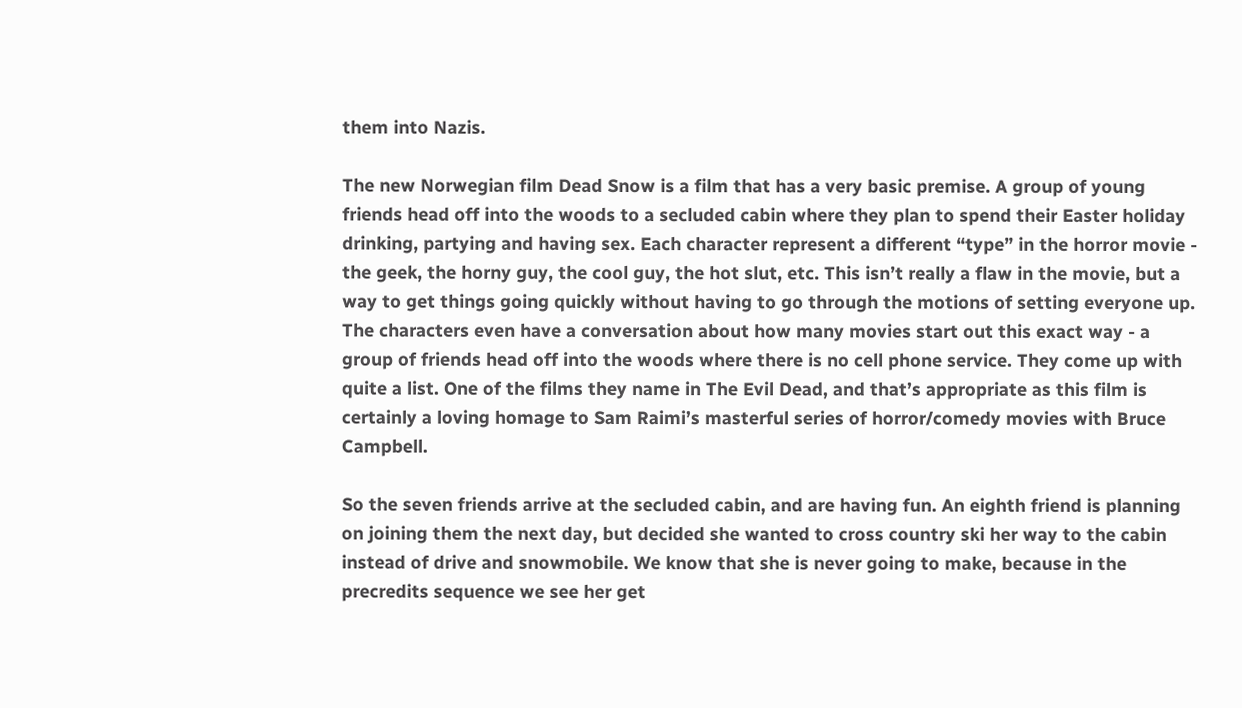them into Nazis.

The new Norwegian film Dead Snow is a film that has a very basic premise. A group of young friends head off into the woods to a secluded cabin where they plan to spend their Easter holiday drinking, partying and having sex. Each character represent a different “type” in the horror movie - the geek, the horny guy, the cool guy, the hot slut, etc. This isn’t really a flaw in the movie, but a way to get things going quickly without having to go through the motions of setting everyone up. The characters even have a conversation about how many movies start out this exact way - a group of friends head off into the woods where there is no cell phone service. They come up with quite a list. One of the films they name in The Evil Dead, and that’s appropriate as this film is certainly a loving homage to Sam Raimi’s masterful series of horror/comedy movies with Bruce Campbell.

So the seven friends arrive at the secluded cabin, and are having fun. An eighth friend is planning on joining them the next day, but decided she wanted to cross country ski her way to the cabin instead of drive and snowmobile. We know that she is never going to make, because in the precredits sequence we see her get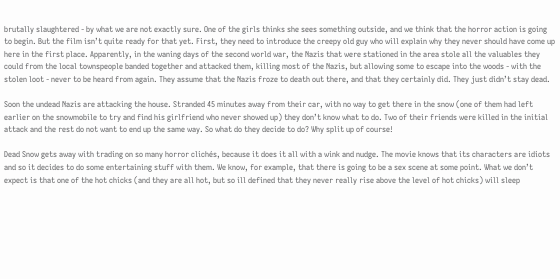brutally slaughtered - by what we are not exactly sure. One of the girls thinks she sees something outside, and we think that the horror action is going to begin. But the film isn’t quite ready for that yet. First, they need to introduce the creepy old guy who will explain why they never should have come up here in the first place. Apparently, in the waning days of the second world war, the Nazis that were stationed in the area stole all the valuables they could from the local townspeople banded together and attacked them, killing most of the Nazis, but allowing some to escape into the woods - with the stolen loot - never to be heard from again. They assume that the Nazis froze to death out there, and that they certainly did. They just didn’t stay dead.

Soon the undead Nazis are attacking the house. Stranded 45 minutes away from their car, with no way to get there in the snow (one of them had left earlier on the snowmobile to try and find his girlfriend who never showed up) they don’t know what to do. Two of their friends were killed in the initial attack and the rest do not want to end up the same way. So what do they decide to do? Why split up of course!

Dead Snow gets away with trading on so many horror clichés, because it does it all with a wink and nudge. The movie knows that its characters are idiots and so it decides to do some entertaining stuff with them. We know, for example, that there is going to be a sex scene at some point. What we don’t expect is that one of the hot chicks (and they are all hot, but so ill defined that they never really rise above the level of hot chicks) will sleep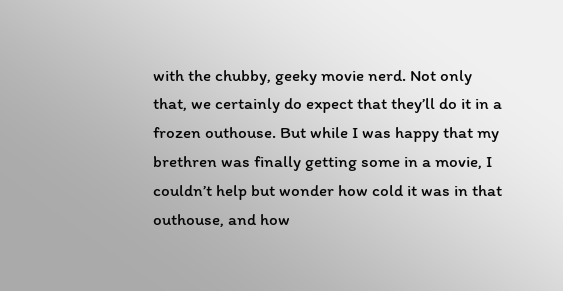with the chubby, geeky movie nerd. Not only that, we certainly do expect that they’ll do it in a frozen outhouse. But while I was happy that my brethren was finally getting some in a movie, I couldn’t help but wonder how cold it was in that outhouse, and how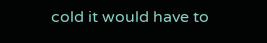cold it would have to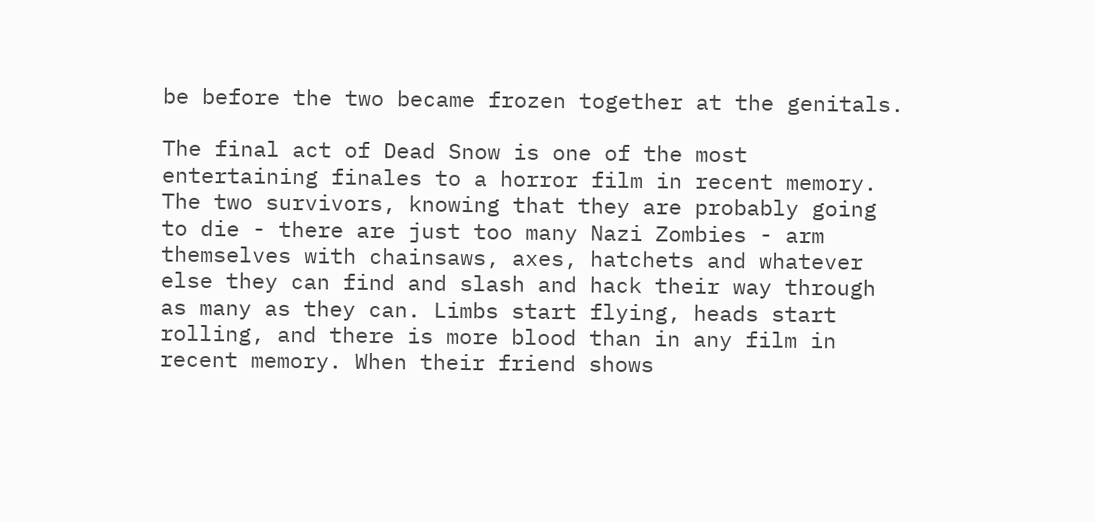be before the two became frozen together at the genitals.

The final act of Dead Snow is one of the most entertaining finales to a horror film in recent memory. The two survivors, knowing that they are probably going to die - there are just too many Nazi Zombies - arm themselves with chainsaws, axes, hatchets and whatever else they can find and slash and hack their way through as many as they can. Limbs start flying, heads start rolling, and there is more blood than in any film in recent memory. When their friend shows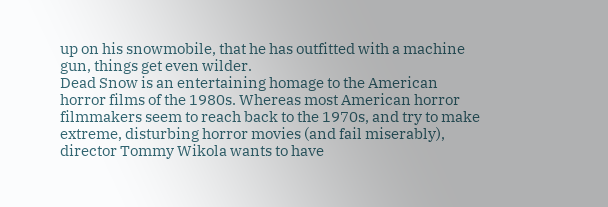up on his snowmobile, that he has outfitted with a machine gun, things get even wilder.
Dead Snow is an entertaining homage to the American horror films of the 1980s. Whereas most American horror filmmakers seem to reach back to the 1970s, and try to make extreme, disturbing horror movies (and fail miserably), director Tommy Wikola wants to have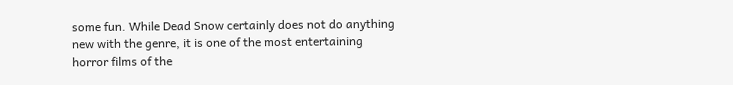some fun. While Dead Snow certainly does not do anything new with the genre, it is one of the most entertaining horror films of the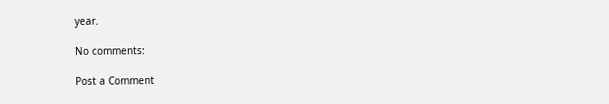year.

No comments:

Post a Comment